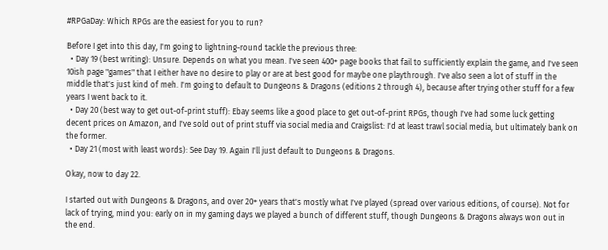#RPGaDay: Which RPGs are the easiest for you to run?

Before I get into this day, I'm going to lightning-round tackle the previous three:
  • Day 19 (best writing): Unsure. Depends on what you mean. I've seen 400+ page books that fail to sufficiently explain the game, and I've seen 10ish page "games" that I either have no desire to play or are at best good for maybe one playthrough. I've also seen a lot of stuff in the middle that's just kind of meh. I'm going to default to Dungeons & Dragons (editions 2 through 4), because after trying other stuff for a few years I went back to it.
  • Day 20 (best way to get out-of-print stuff): Ebay seems like a good place to get out-of-print RPGs, though I've had some luck getting decent prices on Amazon, and I've sold out of print stuff via social media and Craigslist: I'd at least trawl social media, but ultimately bank on the former.
  • Day 21 (most with least words): See Day 19. Again I'll just default to Dungeons & Dragons.

Okay, now to day 22.

I started out with Dungeons & Dragons, and over 20+ years that's mostly what I've played (spread over various editions, of course). Not for lack of trying, mind you: early on in my gaming days we played a bunch of different stuff, though Dungeons & Dragons always won out in the end.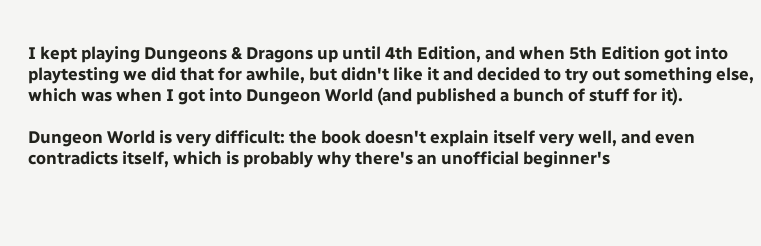I kept playing Dungeons & Dragons up until 4th Edition, and when 5th Edition got into playtesting we did that for awhile, but didn't like it and decided to try out something else, which was when I got into Dungeon World (and published a bunch of stuff for it).

Dungeon World is very difficult: the book doesn't explain itself very well, and even contradicts itself, which is probably why there's an unofficial beginner's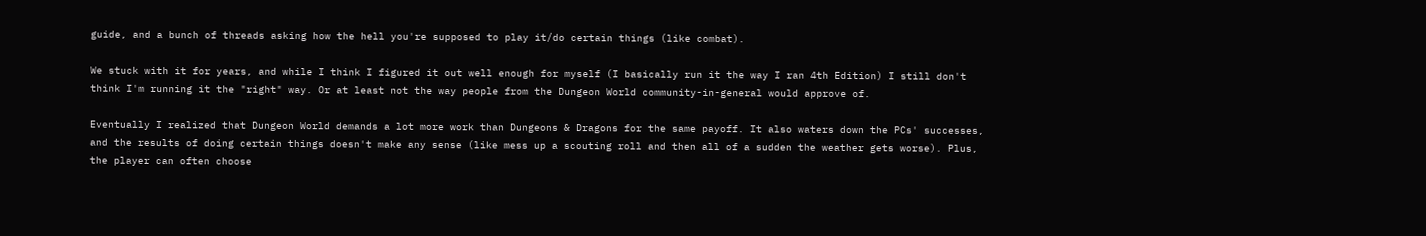guide, and a bunch of threads asking how the hell you're supposed to play it/do certain things (like combat).

We stuck with it for years, and while I think I figured it out well enough for myself (I basically run it the way I ran 4th Edition) I still don't think I'm running it the "right" way. Or at least not the way people from the Dungeon World community-in-general would approve of.

Eventually I realized that Dungeon World demands a lot more work than Dungeons & Dragons for the same payoff. It also waters down the PCs' successes, and the results of doing certain things doesn't make any sense (like mess up a scouting roll and then all of a sudden the weather gets worse). Plus, the player can often choose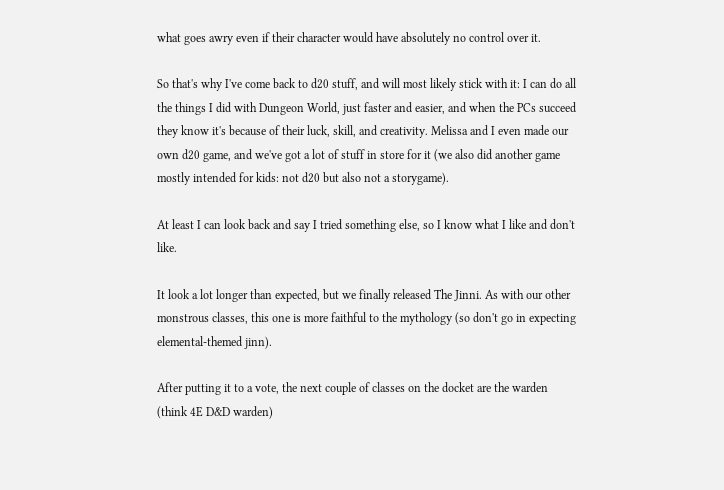what goes awry even if their character would have absolutely no control over it.

So that's why I've come back to d20 stuff, and will most likely stick with it: I can do all the things I did with Dungeon World, just faster and easier, and when the PCs succeed they know it's because of their luck, skill, and creativity. Melissa and I even made our own d20 game, and we've got a lot of stuff in store for it (we also did another game mostly intended for kids: not d20 but also not a storygame).

At least I can look back and say I tried something else, so I know what I like and don't like.

It look a lot longer than expected, but we finally released The Jinni. As with our other monstrous classes, this one is more faithful to the mythology (so don't go in expecting elemental-themed jinn).

After putting it to a vote, the next couple of classes on the docket are the warden (think 4E D&D warden)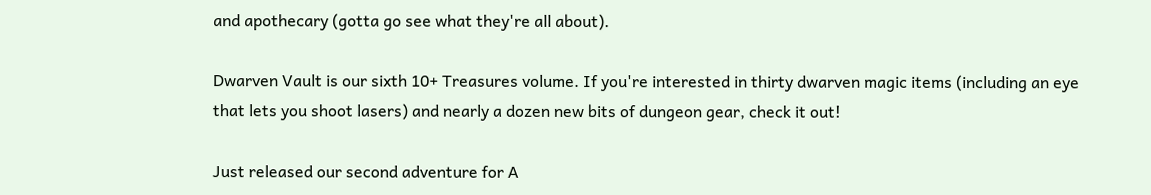and apothecary (gotta go see what they're all about).

Dwarven Vault is our sixth 10+ Treasures volume. If you're interested in thirty dwarven magic items (including an eye that lets you shoot lasers) and nearly a dozen new bits of dungeon gear, check it out!

Just released our second adventure for A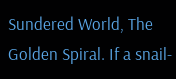Sundered World, The Golden Spiral. If a snail-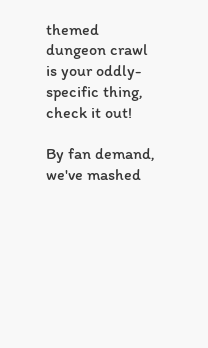themed dungeon crawl is your oddly-specific thing, check it out!

By fan demand, we've mashed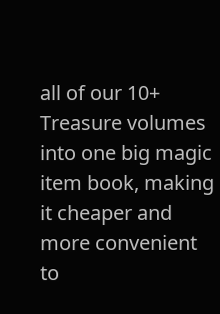all of our 10+ Treasure volumes into one big magic item book, making it cheaper and more convenient to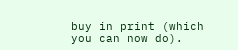buy in print (which you can now do).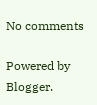No comments

Powered by Blogger.